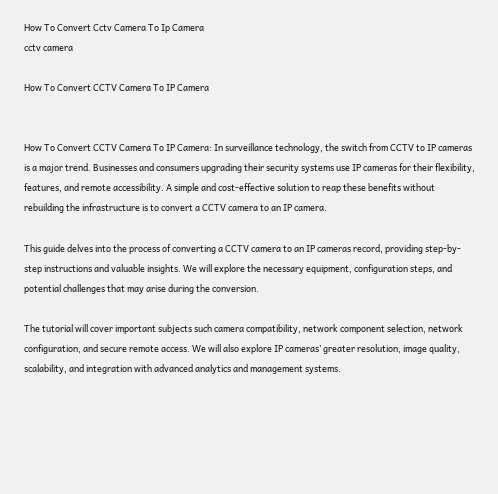How To Convert Cctv Camera To Ip Camera
cctv camera

How To Convert CCTV Camera To IP Camera


How To Convert CCTV Camera To IP Camera: In surveillance technology, the switch from CCTV to IP cameras is a major trend. Businesses and consumers upgrading their security systems use IP cameras for their flexibility, features, and remote accessibility. A simple and cost-effective solution to reap these benefits without rebuilding the infrastructure is to convert a CCTV camera to an IP camera.

This guide delves into the process of converting a CCTV camera to an IP cameras record, providing step-by-step instructions and valuable insights. We will explore the necessary equipment, configuration steps, and potential challenges that may arise during the conversion.

The tutorial will cover important subjects such camera compatibility, network component selection, network configuration, and secure remote access. We will also explore IP cameras’ greater resolution, image quality, scalability, and integration with advanced analytics and management systems.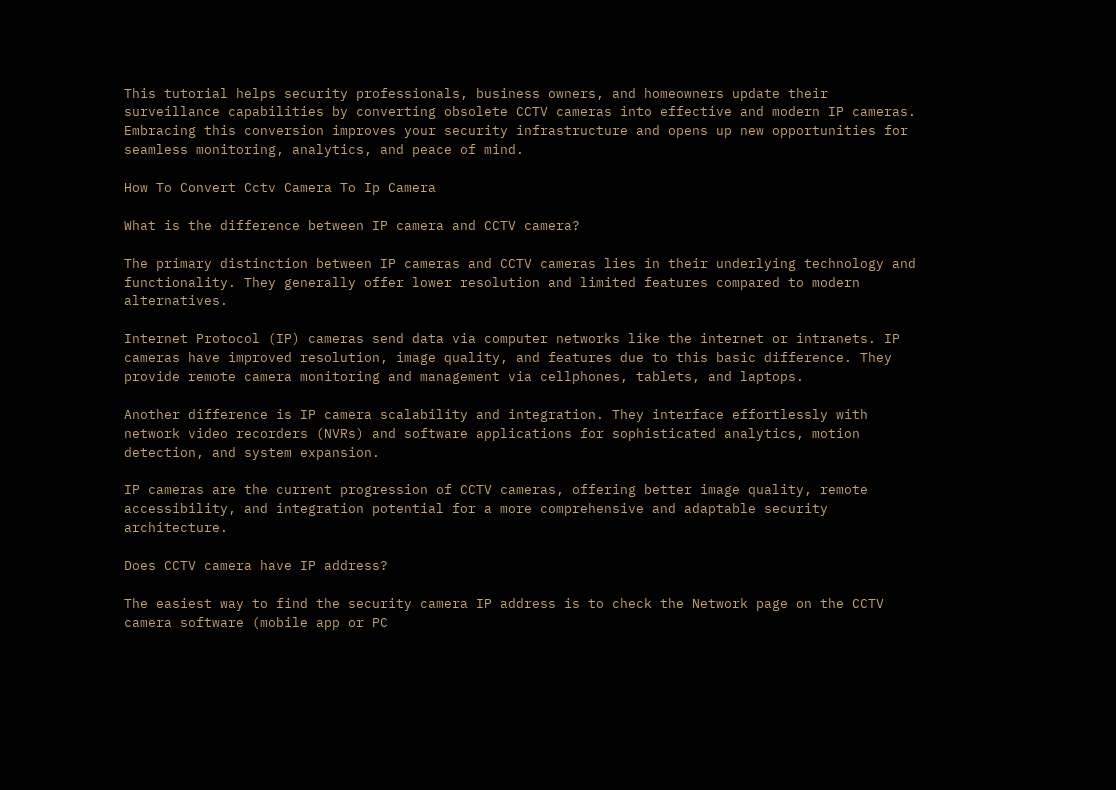This tutorial helps security professionals, business owners, and homeowners update their surveillance capabilities by converting obsolete CCTV cameras into effective and modern IP cameras. Embracing this conversion improves your security infrastructure and opens up new opportunities for seamless monitoring, analytics, and peace of mind.

How To Convert Cctv Camera To Ip Camera

What is the difference between IP camera and CCTV camera?

The primary distinction between IP cameras and CCTV cameras lies in their underlying technology and functionality. They generally offer lower resolution and limited features compared to modern alternatives.

Internet Protocol (IP) cameras send data via computer networks like the internet or intranets. IP cameras have improved resolution, image quality, and features due to this basic difference. They provide remote camera monitoring and management via cellphones, tablets, and laptops.

Another difference is IP camera scalability and integration. They interface effortlessly with network video recorders (NVRs) and software applications for sophisticated analytics, motion detection, and system expansion.

IP cameras are the current progression of CCTV cameras, offering better image quality, remote accessibility, and integration potential for a more comprehensive and adaptable security architecture.

Does CCTV camera have IP address?

The easiest way to find the security camera IP address is to check the Network page on the CCTV camera software (mobile app or PC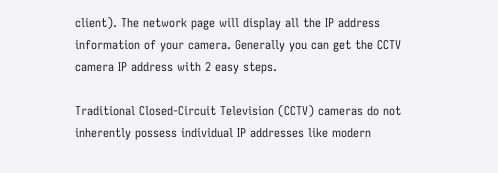client). The network page will display all the IP address information of your camera. Generally you can get the CCTV camera IP address with 2 easy steps.

Traditional Closed-Circuit Television (CCTV) cameras do not inherently possess individual IP addresses like modern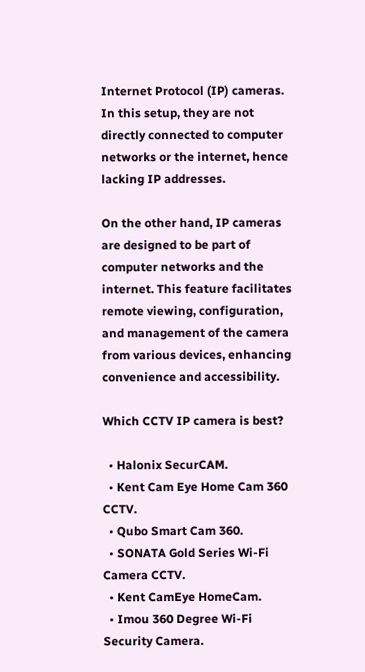Internet Protocol (IP) cameras. In this setup, they are not directly connected to computer networks or the internet, hence lacking IP addresses.

On the other hand, IP cameras are designed to be part of computer networks and the internet. This feature facilitates remote viewing, configuration, and management of the camera from various devices, enhancing convenience and accessibility.

Which CCTV IP camera is best?

  • Halonix SecurCAM.
  • Kent Cam Eye Home Cam 360 CCTV.
  • Qubo Smart Cam 360.
  • SONATA Gold Series Wi-Fi Camera CCTV.
  • Kent CamEye HomeCam.
  • Imou 360 Degree Wi-Fi Security Camera.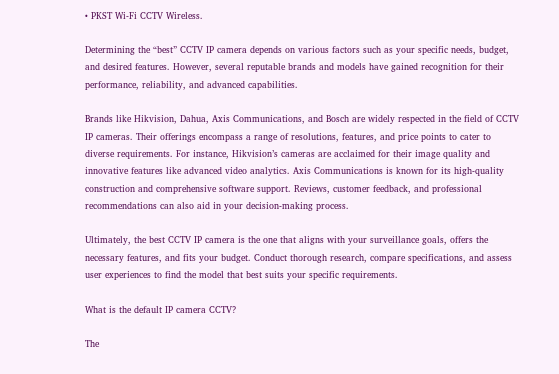• PKST Wi-Fi CCTV Wireless.

Determining the “best” CCTV IP camera depends on various factors such as your specific needs, budget, and desired features. However, several reputable brands and models have gained recognition for their performance, reliability, and advanced capabilities.

Brands like Hikvision, Dahua, Axis Communications, and Bosch are widely respected in the field of CCTV IP cameras. Their offerings encompass a range of resolutions, features, and price points to cater to diverse requirements. For instance, Hikvision’s cameras are acclaimed for their image quality and innovative features like advanced video analytics. Axis Communications is known for its high-quality construction and comprehensive software support. Reviews, customer feedback, and professional recommendations can also aid in your decision-making process.

Ultimately, the best CCTV IP camera is the one that aligns with your surveillance goals, offers the necessary features, and fits your budget. Conduct thorough research, compare specifications, and assess user experiences to find the model that best suits your specific requirements.

What is the default IP camera CCTV?

The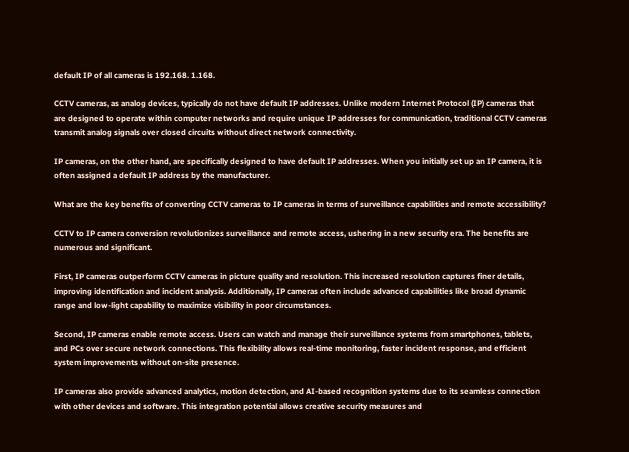default IP of all cameras is 192.168. 1.168.

CCTV cameras, as analog devices, typically do not have default IP addresses. Unlike modern Internet Protocol (IP) cameras that are designed to operate within computer networks and require unique IP addresses for communication, traditional CCTV cameras transmit analog signals over closed circuits without direct network connectivity.

IP cameras, on the other hand, are specifically designed to have default IP addresses. When you initially set up an IP camera, it is often assigned a default IP address by the manufacturer.

What are the key benefits of converting CCTV cameras to IP cameras in terms of surveillance capabilities and remote accessibility?

CCTV to IP camera conversion revolutionizes surveillance and remote access, ushering in a new security era. The benefits are numerous and significant.

First, IP cameras outperform CCTV cameras in picture quality and resolution. This increased resolution captures finer details, improving identification and incident analysis. Additionally, IP cameras often include advanced capabilities like broad dynamic range and low-light capability to maximize visibility in poor circumstances.

Second, IP cameras enable remote access. Users can watch and manage their surveillance systems from smartphones, tablets, and PCs over secure network connections. This flexibility allows real-time monitoring, faster incident response, and efficient system improvements without on-site presence.

IP cameras also provide advanced analytics, motion detection, and AI-based recognition systems due to its seamless connection with other devices and software. This integration potential allows creative security measures and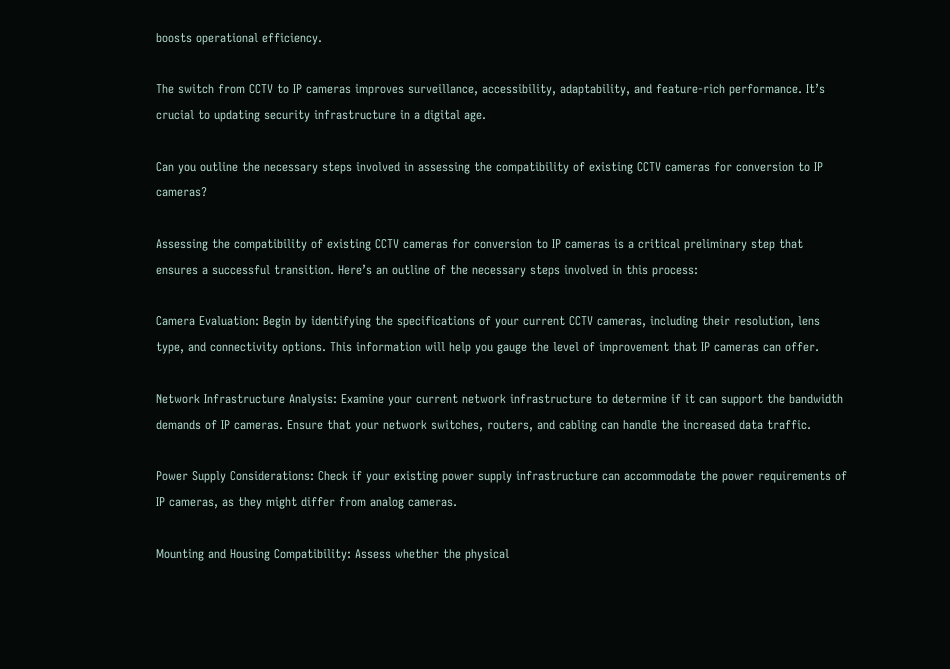boosts operational efficiency.

The switch from CCTV to IP cameras improves surveillance, accessibility, adaptability, and feature-rich performance. It’s crucial to updating security infrastructure in a digital age.

Can you outline the necessary steps involved in assessing the compatibility of existing CCTV cameras for conversion to IP cameras?

Assessing the compatibility of existing CCTV cameras for conversion to IP cameras is a critical preliminary step that ensures a successful transition. Here’s an outline of the necessary steps involved in this process:

Camera Evaluation: Begin by identifying the specifications of your current CCTV cameras, including their resolution, lens type, and connectivity options. This information will help you gauge the level of improvement that IP cameras can offer.

Network Infrastructure Analysis: Examine your current network infrastructure to determine if it can support the bandwidth demands of IP cameras. Ensure that your network switches, routers, and cabling can handle the increased data traffic.

Power Supply Considerations: Check if your existing power supply infrastructure can accommodate the power requirements of IP cameras, as they might differ from analog cameras.

Mounting and Housing Compatibility: Assess whether the physical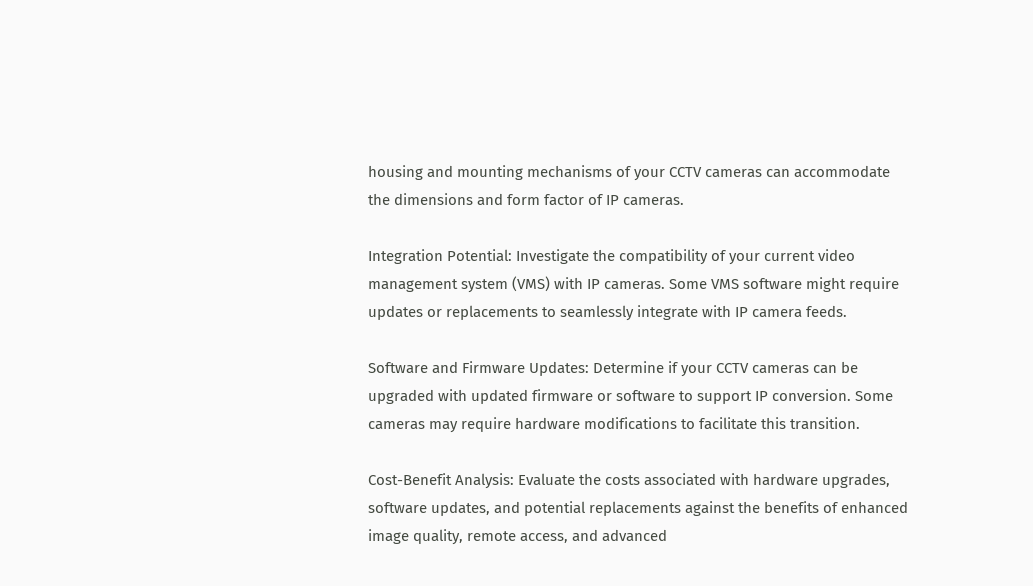housing and mounting mechanisms of your CCTV cameras can accommodate the dimensions and form factor of IP cameras.

Integration Potential: Investigate the compatibility of your current video management system (VMS) with IP cameras. Some VMS software might require updates or replacements to seamlessly integrate with IP camera feeds.

Software and Firmware Updates: Determine if your CCTV cameras can be upgraded with updated firmware or software to support IP conversion. Some cameras may require hardware modifications to facilitate this transition.

Cost-Benefit Analysis: Evaluate the costs associated with hardware upgrades, software updates, and potential replacements against the benefits of enhanced image quality, remote access, and advanced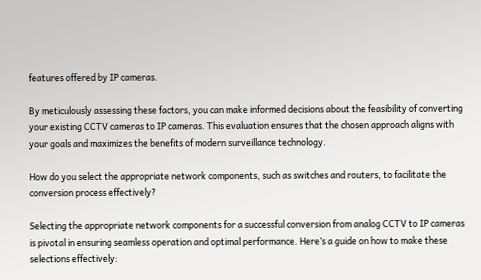features offered by IP cameras.

By meticulously assessing these factors, you can make informed decisions about the feasibility of converting your existing CCTV cameras to IP cameras. This evaluation ensures that the chosen approach aligns with your goals and maximizes the benefits of modern surveillance technology.

How do you select the appropriate network components, such as switches and routers, to facilitate the conversion process effectively?

Selecting the appropriate network components for a successful conversion from analog CCTV to IP cameras is pivotal in ensuring seamless operation and optimal performance. Here’s a guide on how to make these selections effectively: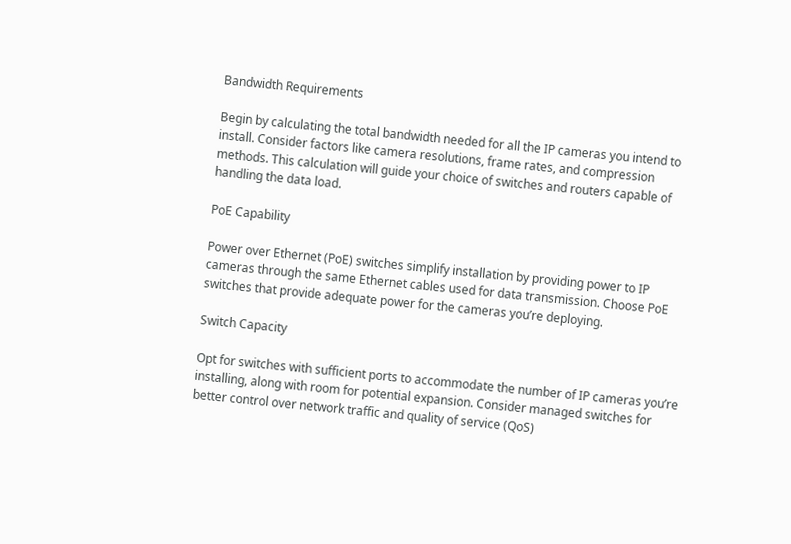Bandwidth Requirements

Begin by calculating the total bandwidth needed for all the IP cameras you intend to install. Consider factors like camera resolutions, frame rates, and compression methods. This calculation will guide your choice of switches and routers capable of handling the data load.

PoE Capability

Power over Ethernet (PoE) switches simplify installation by providing power to IP cameras through the same Ethernet cables used for data transmission. Choose PoE switches that provide adequate power for the cameras you’re deploying.

Switch Capacity

Opt for switches with sufficient ports to accommodate the number of IP cameras you’re installing, along with room for potential expansion. Consider managed switches for better control over network traffic and quality of service (QoS)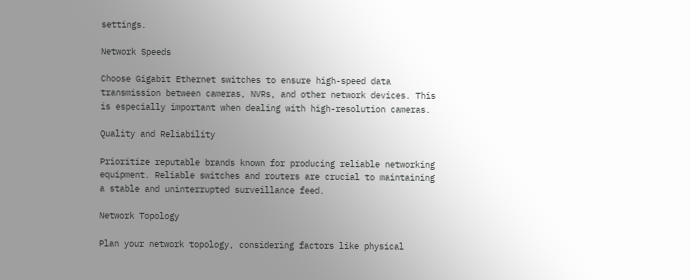settings.

Network Speeds

Choose Gigabit Ethernet switches to ensure high-speed data transmission between cameras, NVRs, and other network devices. This is especially important when dealing with high-resolution cameras.

Quality and Reliability

Prioritize reputable brands known for producing reliable networking equipment. Reliable switches and routers are crucial to maintaining a stable and uninterrupted surveillance feed.

Network Topology

Plan your network topology, considering factors like physical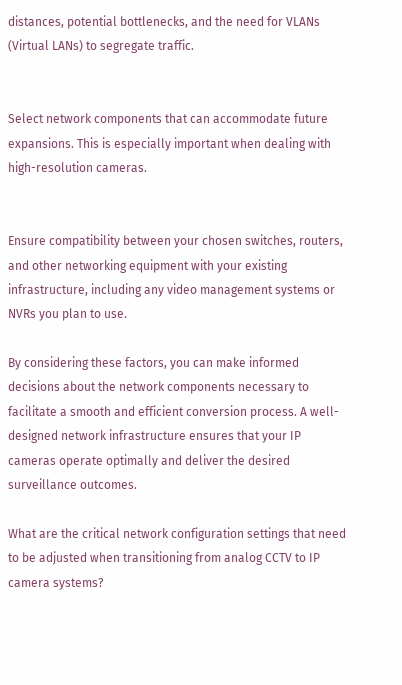distances, potential bottlenecks, and the need for VLANs (Virtual LANs) to segregate traffic.


Select network components that can accommodate future expansions. This is especially important when dealing with high-resolution cameras.


Ensure compatibility between your chosen switches, routers, and other networking equipment with your existing infrastructure, including any video management systems or NVRs you plan to use.

By considering these factors, you can make informed decisions about the network components necessary to facilitate a smooth and efficient conversion process. A well-designed network infrastructure ensures that your IP cameras operate optimally and deliver the desired surveillance outcomes.

What are the critical network configuration settings that need to be adjusted when transitioning from analog CCTV to IP camera systems?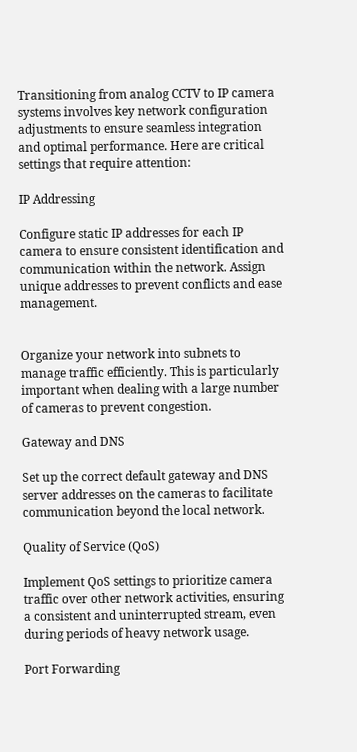Transitioning from analog CCTV to IP camera systems involves key network configuration adjustments to ensure seamless integration and optimal performance. Here are critical settings that require attention:

IP Addressing

Configure static IP addresses for each IP camera to ensure consistent identification and communication within the network. Assign unique addresses to prevent conflicts and ease management.


Organize your network into subnets to manage traffic efficiently. This is particularly important when dealing with a large number of cameras to prevent congestion.

Gateway and DNS

Set up the correct default gateway and DNS server addresses on the cameras to facilitate communication beyond the local network.

Quality of Service (QoS)

Implement QoS settings to prioritize camera traffic over other network activities, ensuring a consistent and uninterrupted stream, even during periods of heavy network usage.

Port Forwarding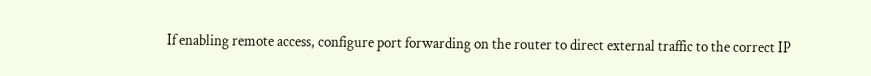If enabling remote access, configure port forwarding on the router to direct external traffic to the correct IP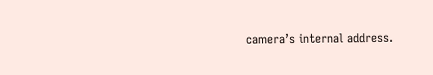camera’s internal address.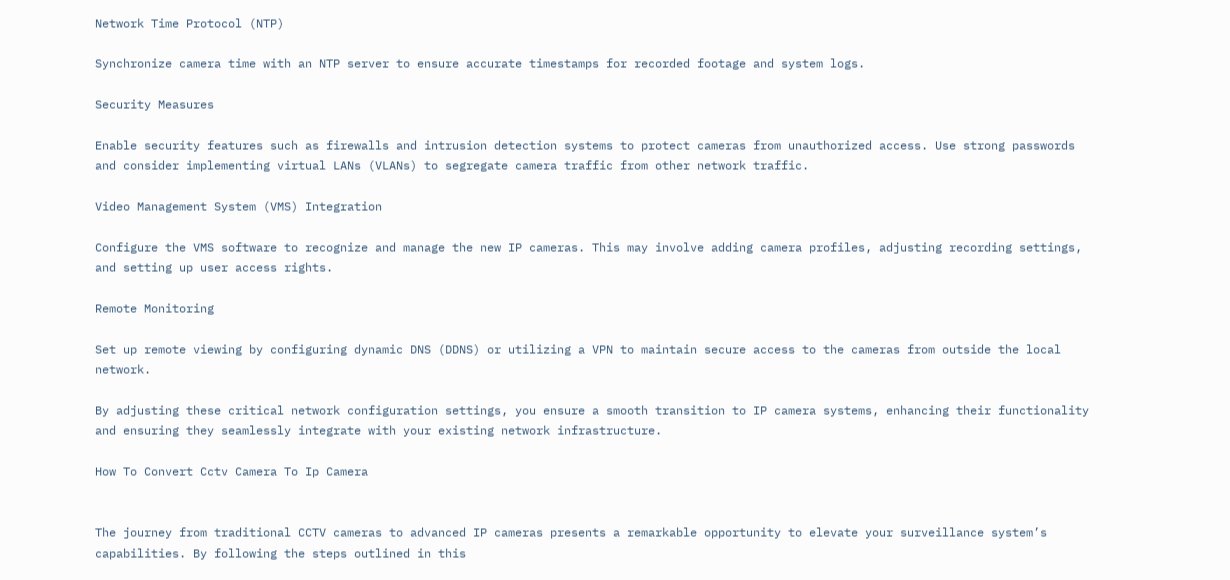Network Time Protocol (NTP)

Synchronize camera time with an NTP server to ensure accurate timestamps for recorded footage and system logs.

Security Measures

Enable security features such as firewalls and intrusion detection systems to protect cameras from unauthorized access. Use strong passwords and consider implementing virtual LANs (VLANs) to segregate camera traffic from other network traffic.

Video Management System (VMS) Integration

Configure the VMS software to recognize and manage the new IP cameras. This may involve adding camera profiles, adjusting recording settings, and setting up user access rights.

Remote Monitoring

Set up remote viewing by configuring dynamic DNS (DDNS) or utilizing a VPN to maintain secure access to the cameras from outside the local network.

By adjusting these critical network configuration settings, you ensure a smooth transition to IP camera systems, enhancing their functionality and ensuring they seamlessly integrate with your existing network infrastructure.

How To Convert Cctv Camera To Ip Camera


The journey from traditional CCTV cameras to advanced IP cameras presents a remarkable opportunity to elevate your surveillance system’s capabilities. By following the steps outlined in this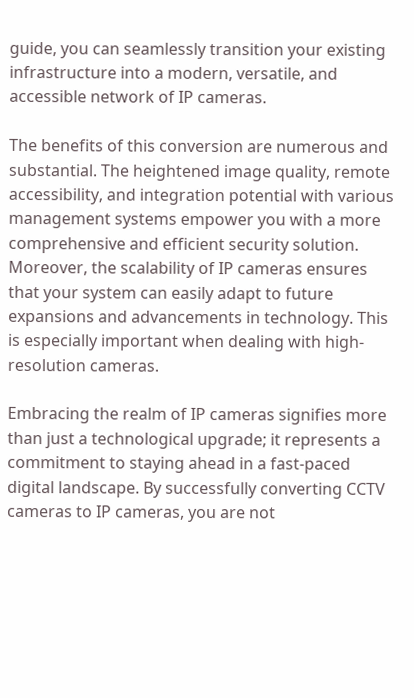guide, you can seamlessly transition your existing infrastructure into a modern, versatile, and accessible network of IP cameras.

The benefits of this conversion are numerous and substantial. The heightened image quality, remote accessibility, and integration potential with various management systems empower you with a more comprehensive and efficient security solution. Moreover, the scalability of IP cameras ensures that your system can easily adapt to future expansions and advancements in technology. This is especially important when dealing with high-resolution cameras.

Embracing the realm of IP cameras signifies more than just a technological upgrade; it represents a commitment to staying ahead in a fast-paced digital landscape. By successfully converting CCTV cameras to IP cameras, you are not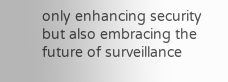only enhancing security but also embracing the future of surveillance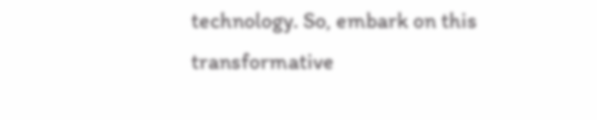technology. So, embark on this transformative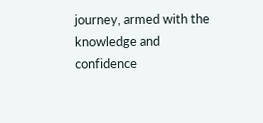journey, armed with the knowledge and confidence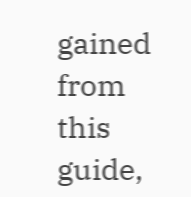gained from this guide,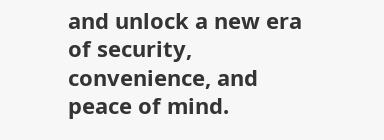and unlock a new era of security, convenience, and peace of mind.